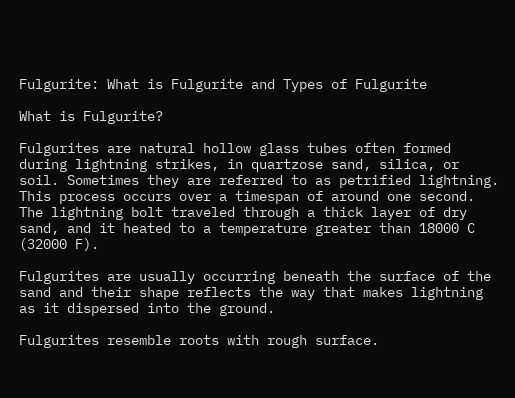Fulgurite: What is Fulgurite and Types of Fulgurite

What is Fulgurite?

Fulgurites are natural hollow glass tubes often formed during lightning strikes, in quartzose sand, silica, or soil. Sometimes they are referred to as petrified lightning. This process occurs over a timespan of around one second. The lightning bolt traveled through a thick layer of dry sand, and it heated to a temperature greater than 18000 C  (32000 F).

Fulgurites are usually occurring beneath the surface of the sand and their shape reflects the way that makes lightning as it dispersed into the ground.

Fulgurites resemble roots with rough surface.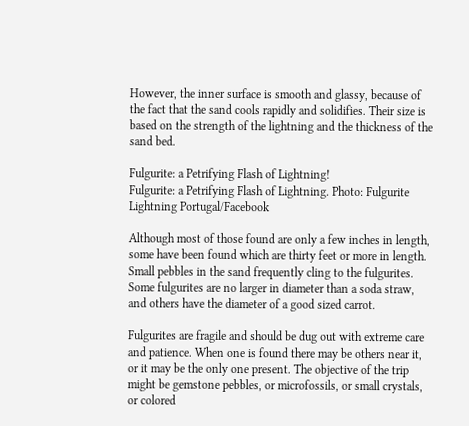However, the inner surface is smooth and glassy, because of the fact that the sand cools rapidly and solidifies. Their size is based on the strength of the lightning and the thickness of the sand bed.

Fulgurite: a Petrifying Flash of Lightning!
Fulgurite: a Petrifying Flash of Lightning. Photo: Fulgurite Lightning Portugal/Facebook

Although most of those found are only a few inches in length, some have been found which are thirty feet or more in length. Small pebbles in the sand frequently cling to the fulgurites. Some fulgurites are no larger in diameter than a soda straw, and others have the diameter of a good sized carrot.

Fulgurites are fragile and should be dug out with extreme care and patience. When one is found there may be others near it, or it may be the only one present. The objective of the trip might be gemstone pebbles, or microfossils, or small crystals, or colored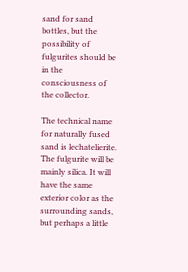sand for sand bottles, but the possibility of fulgurites should be in the consciousness of the collector.

The technical name for naturally fused sand is lechatelierite. The fulgurite will be mainly silica. It will have the same exterior color as the surrounding sands, but perhaps a little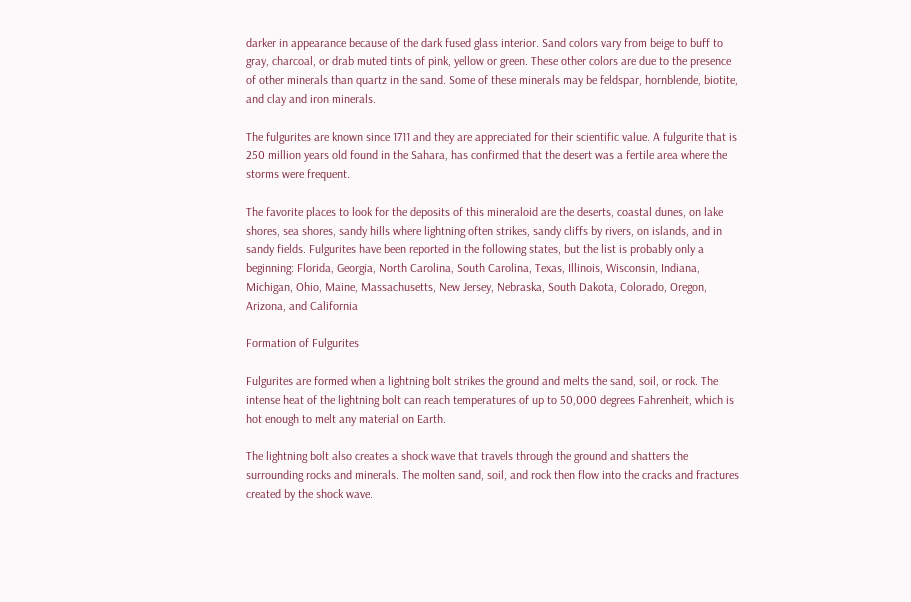darker in appearance because of the dark fused glass interior. Sand colors vary from beige to buff to gray, charcoal, or drab muted tints of pink, yellow or green. These other colors are due to the presence of other minerals than quartz in the sand. Some of these minerals may be feldspar, hornblende, biotite, and clay and iron minerals.

The fulgurites are known since 1711 and they are appreciated for their scientific value. A fulgurite that is 250 million years old found in the Sahara, has confirmed that the desert was a fertile area where the storms were frequent.

The favorite places to look for the deposits of this mineraloid are the deserts, coastal dunes, on lake shores, sea shores, sandy hills where lightning often strikes, sandy cliffs by rivers, on islands, and in sandy fields. Fulgurites have been reported in the following states, but the list is probably only a beginning: Florida, Georgia, North Carolina, South Carolina, Texas, Illinois, Wisconsin, Indiana, Michigan, Ohio, Maine, Massachusetts, New Jersey, Nebraska, South Dakota, Colorado, Oregon, Arizona, and California

Formation of Fulgurites

Fulgurites are formed when a lightning bolt strikes the ground and melts the sand, soil, or rock. The intense heat of the lightning bolt can reach temperatures of up to 50,000 degrees Fahrenheit, which is hot enough to melt any material on Earth.

The lightning bolt also creates a shock wave that travels through the ground and shatters the surrounding rocks and minerals. The molten sand, soil, and rock then flow into the cracks and fractures created by the shock wave.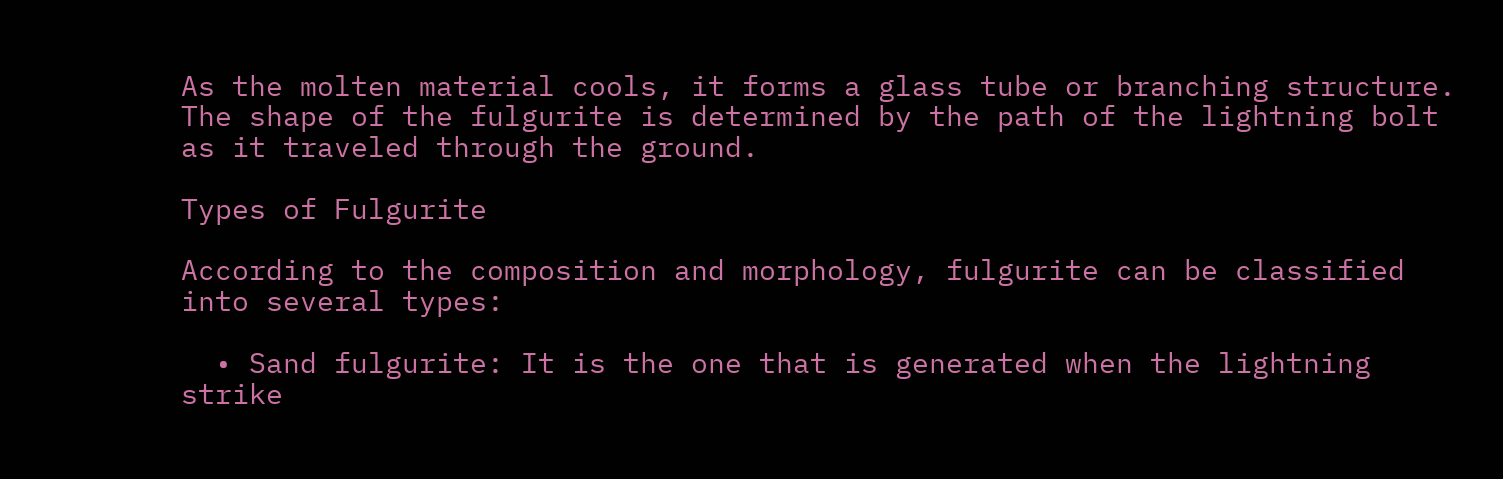As the molten material cools, it forms a glass tube or branching structure. The shape of the fulgurite is determined by the path of the lightning bolt as it traveled through the ground.

Types of Fulgurite

According to the composition and morphology, fulgurite can be classified into several types:

  • Sand fulgurite: It is the one that is generated when the lightning strike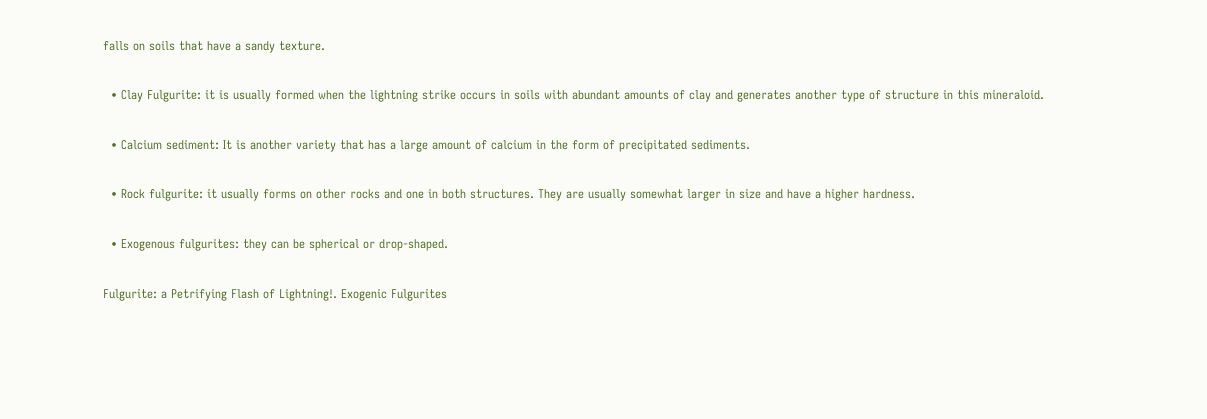falls on soils that have a sandy texture.

  • Clay Fulgurite: it is usually formed when the lightning strike occurs in soils with abundant amounts of clay and generates another type of structure in this mineraloid.

  • Calcium sediment: It is another variety that has a large amount of calcium in the form of precipitated sediments.

  • Rock fulgurite: it usually forms on other rocks and one in both structures. They are usually somewhat larger in size and have a higher hardness.

  • Exogenous fulgurites: they can be spherical or drop-shaped.

Fulgurite: a Petrifying Flash of Lightning!. Exogenic Fulgurites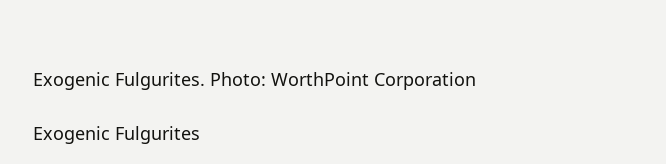Exogenic Fulgurites. Photo: WorthPoint Corporation

Exogenic Fulgurites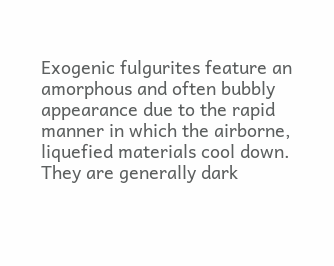Exogenic fulgurites feature an amorphous and often bubbly appearance due to the rapid manner in which the airborne, liquefied materials cool down. They are generally dark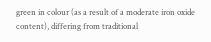green in colour (as a result of a moderate iron oxide content), differing from traditional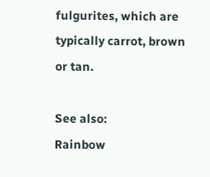fulgurites, which are typically carrot, brown or tan.

See also:
Rainbow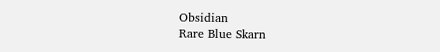Obsidian
Rare Blue Skarn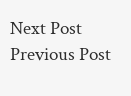Next Post Previous Post